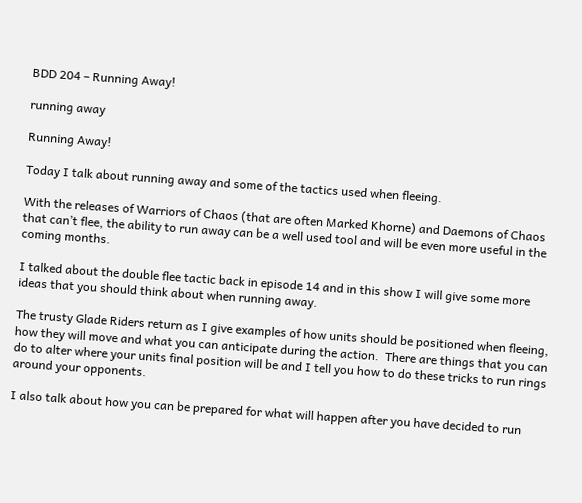BDD 204 – Running Away!

running away

Running Away!

Today I talk about running away and some of the tactics used when fleeing.

With the releases of Warriors of Chaos (that are often Marked Khorne) and Daemons of Chaos that can’t flee, the ability to run away can be a well used tool and will be even more useful in the coming months.

I talked about the double flee tactic back in episode 14 and in this show I will give some more ideas that you should think about when running away.

The trusty Glade Riders return as I give examples of how units should be positioned when fleeing, how they will move and what you can anticipate during the action.  There are things that you can do to alter where your units final position will be and I tell you how to do these tricks to run rings around your opponents.

I also talk about how you can be prepared for what will happen after you have decided to run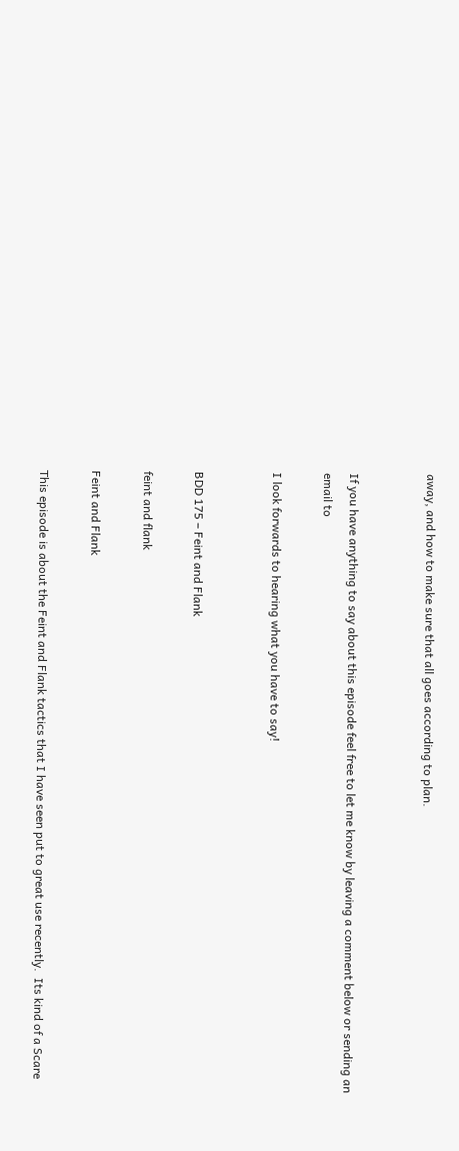away, and how to make sure that all goes according to plan.


If you have anything to say about this episode feel free to let me know by leaving a comment below or sending an email to

I look forwards to hearing what you have to say!


BDD 175 – Feint and Flank

feint and flank

Feint and Flank

This episode is about the Feint and Flank tactics that I have seen put to great use recently.  Its kind of a Scare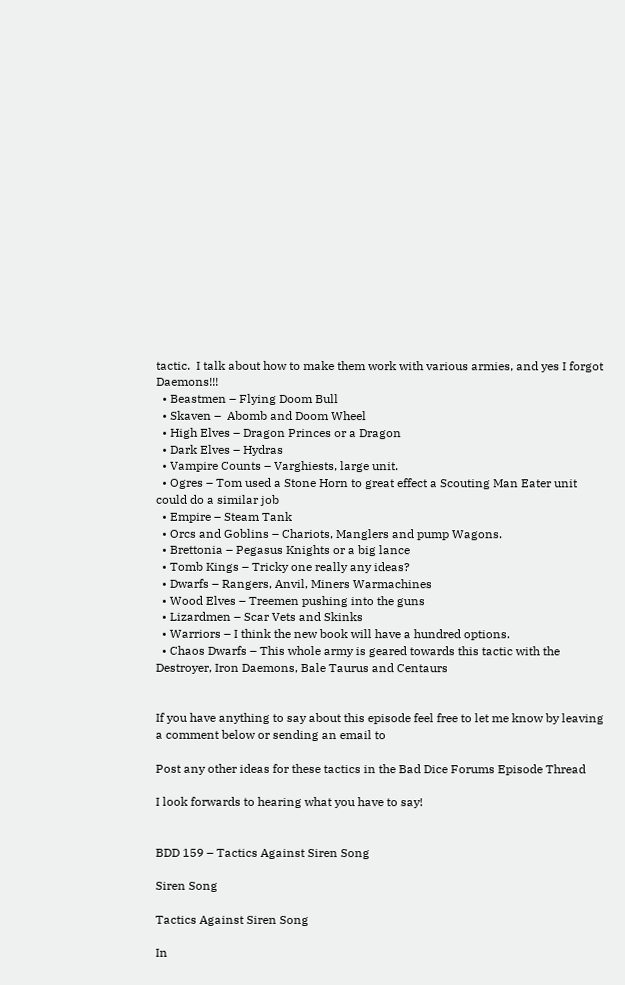tactic.  I talk about how to make them work with various armies, and yes I forgot Daemons!!!
  • Beastmen – Flying Doom Bull
  • Skaven –  Abomb and Doom Wheel
  • High Elves – Dragon Princes or a Dragon
  • Dark Elves – Hydras
  • Vampire Counts – Varghiests, large unit.
  • Ogres – Tom used a Stone Horn to great effect a Scouting Man Eater unit could do a similar job
  • Empire – Steam Tank
  • Orcs and Goblins – Chariots, Manglers and pump Wagons.
  • Brettonia – Pegasus Knights or a big lance
  • Tomb Kings – Tricky one really any ideas?
  • Dwarfs – Rangers, Anvil, Miners Warmachines
  • Wood Elves – Treemen pushing into the guns
  • Lizardmen – Scar Vets and Skinks
  • Warriors – I think the new book will have a hundred options.
  • Chaos Dwarfs – This whole army is geared towards this tactic with the Destroyer, Iron Daemons, Bale Taurus and Centaurs


If you have anything to say about this episode feel free to let me know by leaving a comment below or sending an email to

Post any other ideas for these tactics in the Bad Dice Forums Episode Thread

I look forwards to hearing what you have to say!


BDD 159 – Tactics Against Siren Song

Siren Song

Tactics Against Siren Song

In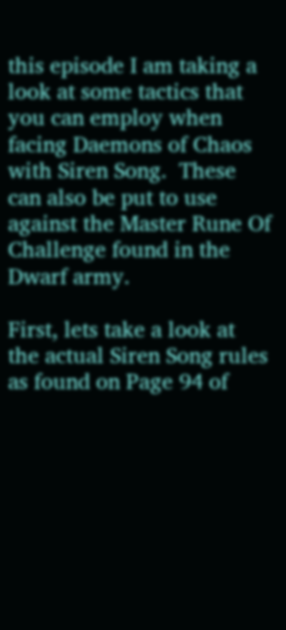this episode I am taking a look at some tactics that you can employ when facing Daemons of Chaos with Siren Song.  These can also be put to use against the Master Rune Of Challenge found in the Dwarf army.

First, lets take a look at the actual Siren Song rules as found on Page 94 of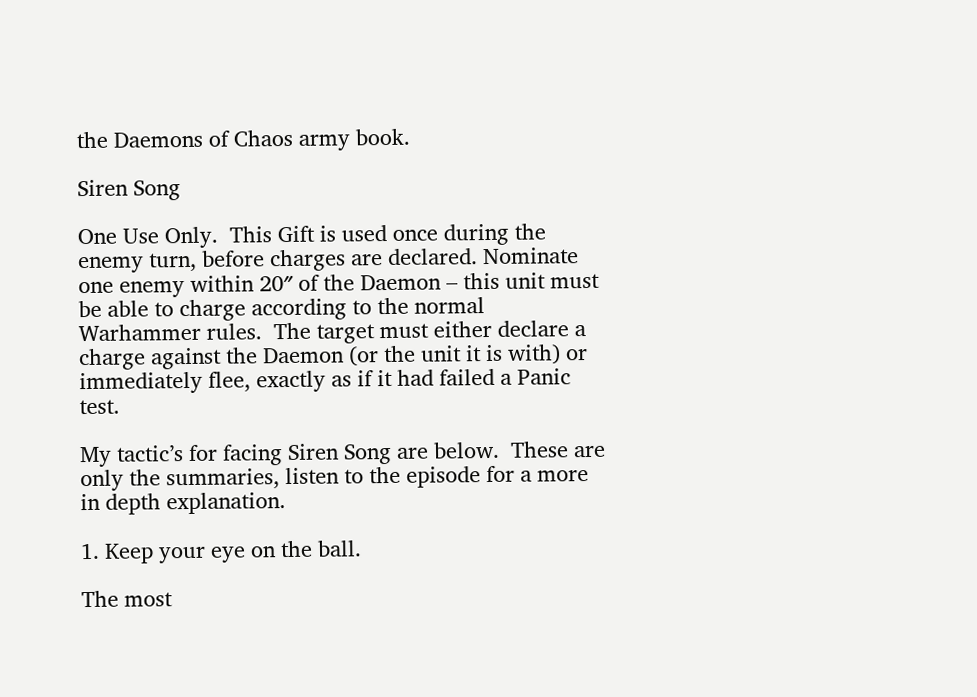the Daemons of Chaos army book.

Siren Song

One Use Only.  This Gift is used once during the enemy turn, before charges are declared. Nominate one enemy within 20″ of the Daemon – this unit must be able to charge according to the normal Warhammer rules.  The target must either declare a charge against the Daemon (or the unit it is with) or immediately flee, exactly as if it had failed a Panic test.

My tactic’s for facing Siren Song are below.  These are only the summaries, listen to the episode for a more in depth explanation.

1. Keep your eye on the ball.

The most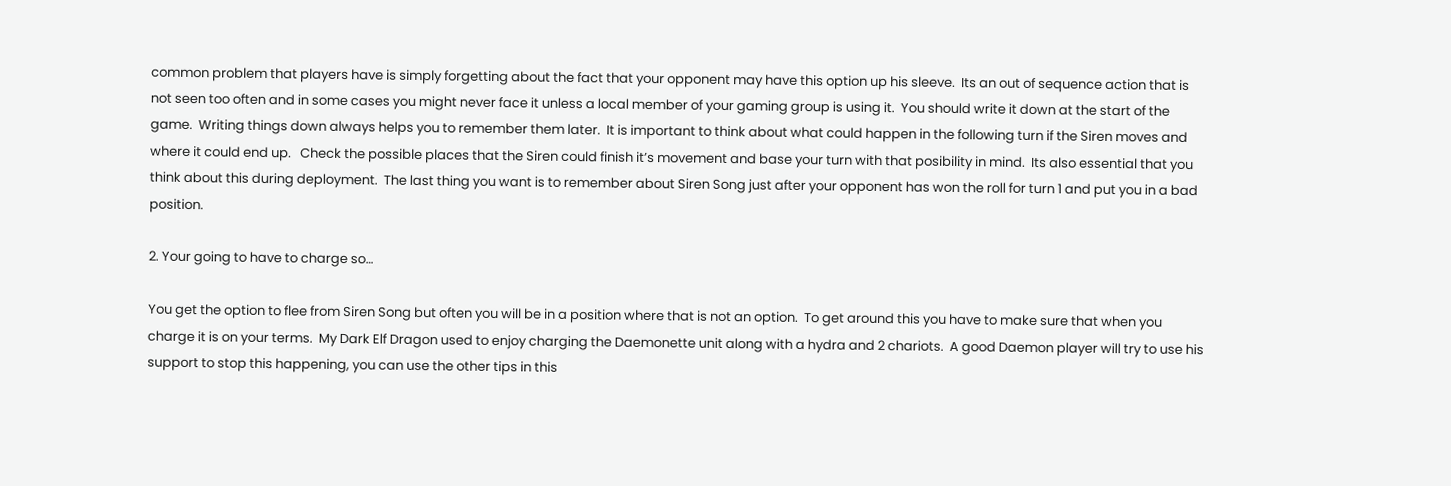common problem that players have is simply forgetting about the fact that your opponent may have this option up his sleeve.  Its an out of sequence action that is not seen too often and in some cases you might never face it unless a local member of your gaming group is using it.  You should write it down at the start of the game.  Writing things down always helps you to remember them later.  It is important to think about what could happen in the following turn if the Siren moves and where it could end up.   Check the possible places that the Siren could finish it’s movement and base your turn with that posibility in mind.  Its also essential that you think about this during deployment.  The last thing you want is to remember about Siren Song just after your opponent has won the roll for turn 1 and put you in a bad position.

2. Your going to have to charge so…

You get the option to flee from Siren Song but often you will be in a position where that is not an option.  To get around this you have to make sure that when you charge it is on your terms.  My Dark Elf Dragon used to enjoy charging the Daemonette unit along with a hydra and 2 chariots.  A good Daemon player will try to use his support to stop this happening, you can use the other tips in this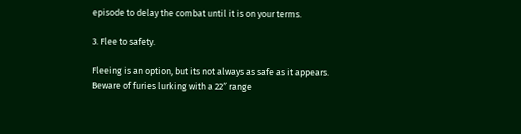episode to delay the combat until it is on your terms.

3. Flee to safety.

Fleeing is an option, but its not always as safe as it appears.  Beware of furies lurking with a 22″ range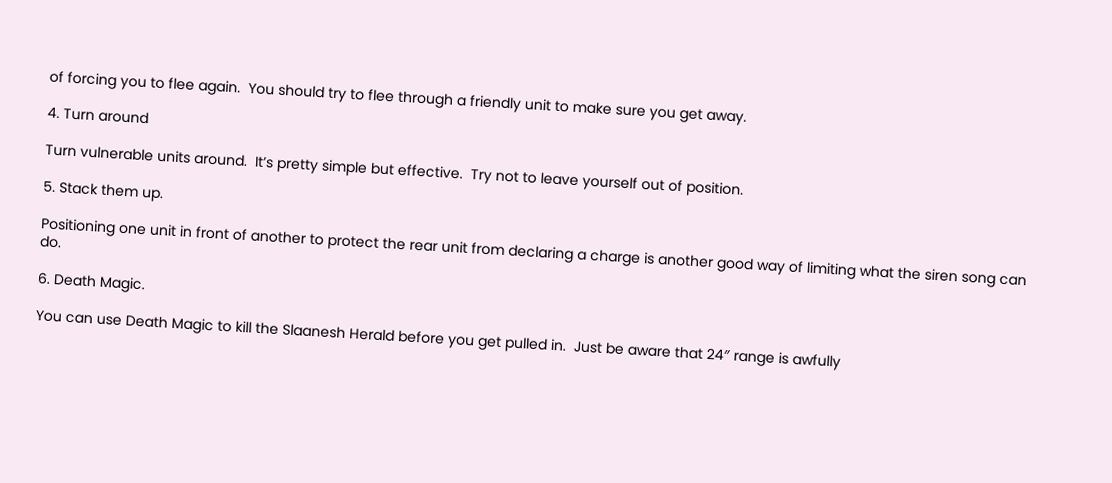of forcing you to flee again.  You should try to flee through a friendly unit to make sure you get away.

4. Turn around

Turn vulnerable units around.  It’s pretty simple but effective.  Try not to leave yourself out of position.

5. Stack them up.

Positioning one unit in front of another to protect the rear unit from declaring a charge is another good way of limiting what the siren song can do.

6. Death Magic.

You can use Death Magic to kill the Slaanesh Herald before you get pulled in.  Just be aware that 24″ range is awfully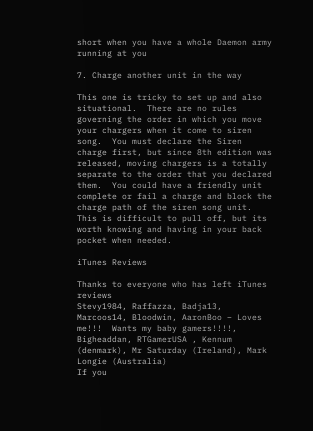short when you have a whole Daemon army running at you

7. Charge another unit in the way

This one is tricky to set up and also situational.  There are no rules governing the order in which you move your chargers when it come to siren song.  You must declare the Siren charge first, but since 8th edition was released, moving chargers is a totally separate to the order that you declared them.  You could have a friendly unit complete or fail a charge and block the charge path of the siren song unit.  This is difficult to pull off, but its worth knowing and having in your back pocket when needed.

iTunes Reviews

Thanks to everyone who has left iTunes reviews
Stevy1984, Raffazza, Badja13, Marcoos14, Bloodwin, AaronBoo – Loves me!!!  Wants my baby gamers!!!!, Bigheaddan, RTGamerUSA , Kennum (denmark), Mr Saturday (Ireland), Mark Longie (Australia)
If you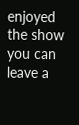enjoyed the show you can leave a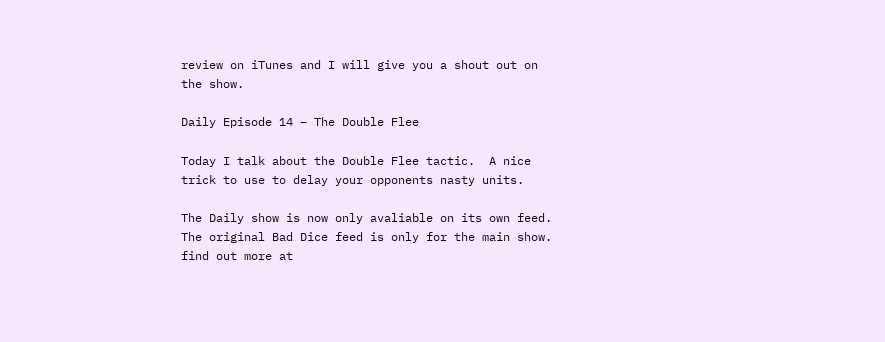review on iTunes and I will give you a shout out on the show.

Daily Episode 14 – The Double Flee

Today I talk about the Double Flee tactic.  A nice trick to use to delay your opponents nasty units.

The Daily show is now only avaliable on its own feed. The original Bad Dice feed is only for the main show. find out more at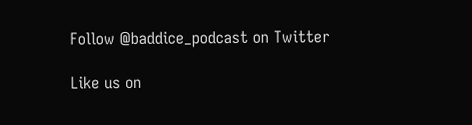Follow @baddice_podcast on Twitter

Like us on